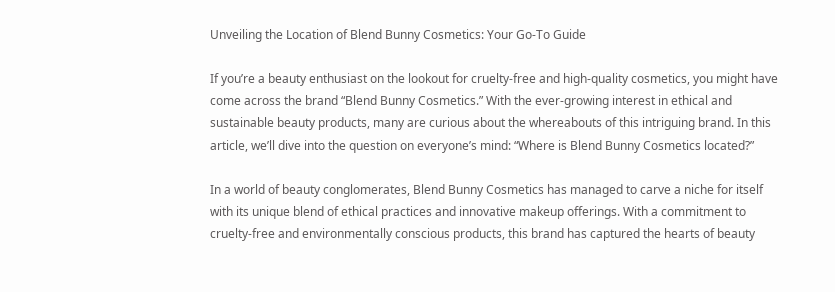Unveiling the Location of Blend Bunny Cosmetics: Your Go-To Guide

If you’re a beauty enthusiast on the lookout for cruelty-free and high-quality cosmetics, you might have come across the brand “Blend Bunny Cosmetics.” With the ever-growing interest in ethical and sustainable beauty products, many are curious about the whereabouts of this intriguing brand. In this article, we’ll dive into the question on everyone’s mind: “Where is Blend Bunny Cosmetics located?”

In a world of beauty conglomerates, Blend Bunny Cosmetics has managed to carve a niche for itself with its unique blend of ethical practices and innovative makeup offerings. With a commitment to cruelty-free and environmentally conscious products, this brand has captured the hearts of beauty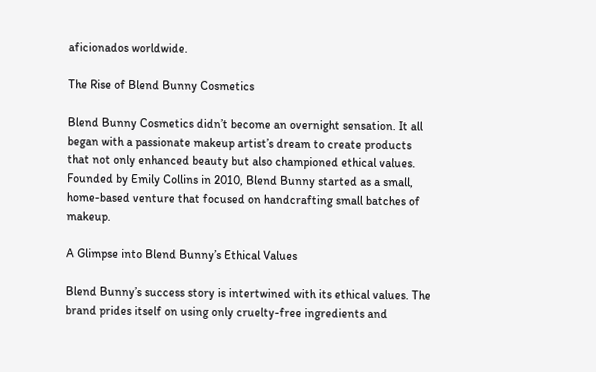aficionados worldwide.

The Rise of Blend Bunny Cosmetics

Blend Bunny Cosmetics didn’t become an overnight sensation. It all began with a passionate makeup artist’s dream to create products that not only enhanced beauty but also championed ethical values. Founded by Emily Collins in 2010, Blend Bunny started as a small, home-based venture that focused on handcrafting small batches of makeup.

A Glimpse into Blend Bunny’s Ethical Values

Blend Bunny’s success story is intertwined with its ethical values. The brand prides itself on using only cruelty-free ingredients and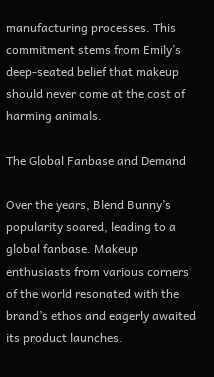manufacturing processes. This commitment stems from Emily’s deep-seated belief that makeup should never come at the cost of harming animals.

The Global Fanbase and Demand

Over the years, Blend Bunny’s popularity soared, leading to a global fanbase. Makeup enthusiasts from various corners of the world resonated with the brand’s ethos and eagerly awaited its product launches.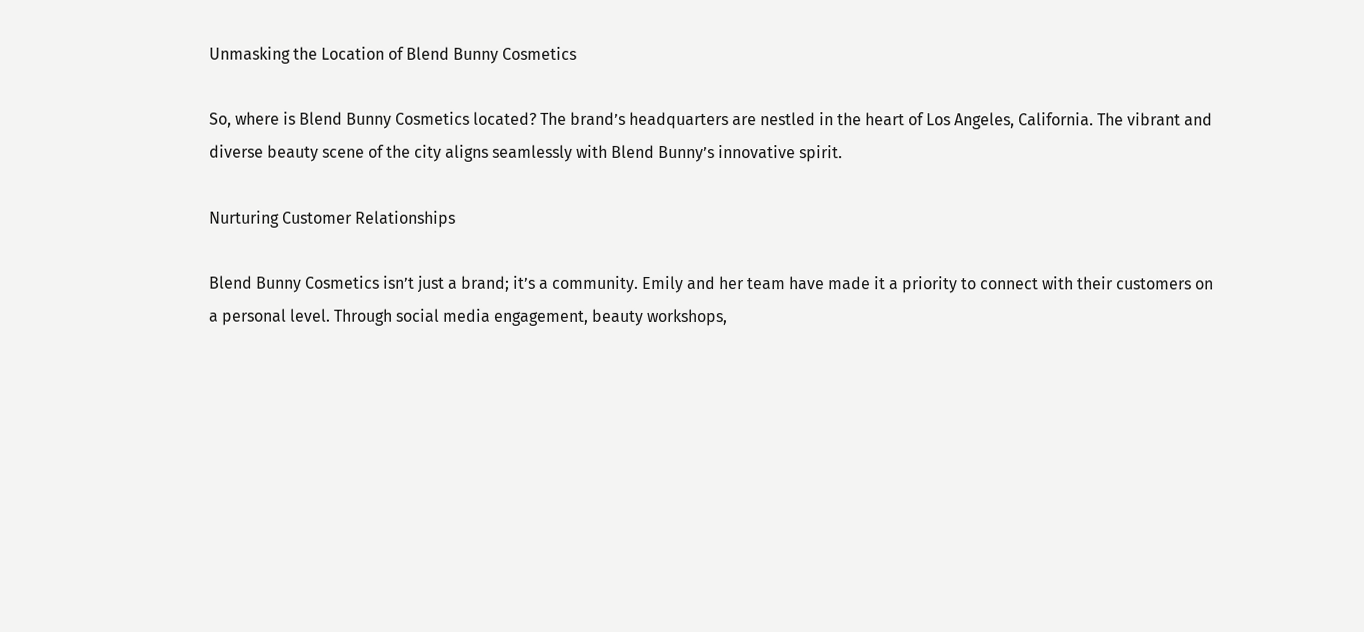Unmasking the Location of Blend Bunny Cosmetics

So, where is Blend Bunny Cosmetics located? The brand’s headquarters are nestled in the heart of Los Angeles, California. The vibrant and diverse beauty scene of the city aligns seamlessly with Blend Bunny’s innovative spirit.

Nurturing Customer Relationships

Blend Bunny Cosmetics isn’t just a brand; it’s a community. Emily and her team have made it a priority to connect with their customers on a personal level. Through social media engagement, beauty workshops,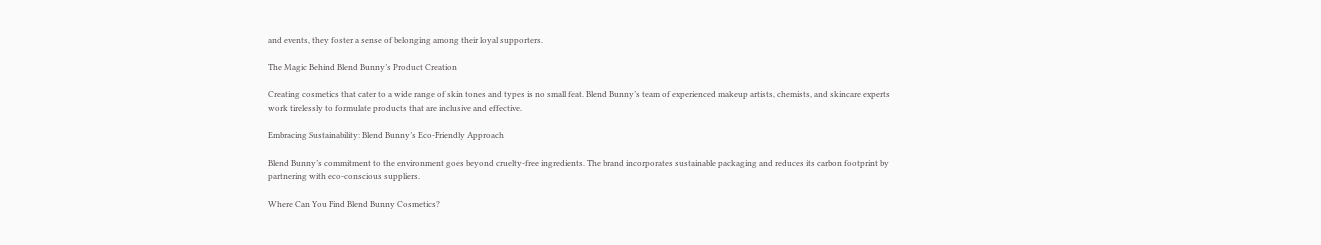and events, they foster a sense of belonging among their loyal supporters.

The Magic Behind Blend Bunny’s Product Creation

Creating cosmetics that cater to a wide range of skin tones and types is no small feat. Blend Bunny’s team of experienced makeup artists, chemists, and skincare experts work tirelessly to formulate products that are inclusive and effective.

Embracing Sustainability: Blend Bunny’s Eco-Friendly Approach

Blend Bunny’s commitment to the environment goes beyond cruelty-free ingredients. The brand incorporates sustainable packaging and reduces its carbon footprint by partnering with eco-conscious suppliers.

Where Can You Find Blend Bunny Cosmetics?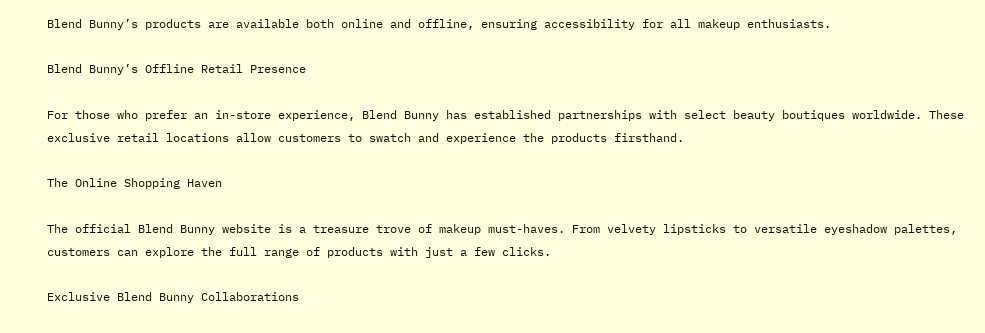Blend Bunny’s products are available both online and offline, ensuring accessibility for all makeup enthusiasts.

Blend Bunny’s Offline Retail Presence

For those who prefer an in-store experience, Blend Bunny has established partnerships with select beauty boutiques worldwide. These exclusive retail locations allow customers to swatch and experience the products firsthand.

The Online Shopping Haven

The official Blend Bunny website is a treasure trove of makeup must-haves. From velvety lipsticks to versatile eyeshadow palettes, customers can explore the full range of products with just a few clicks.

Exclusive Blend Bunny Collaborations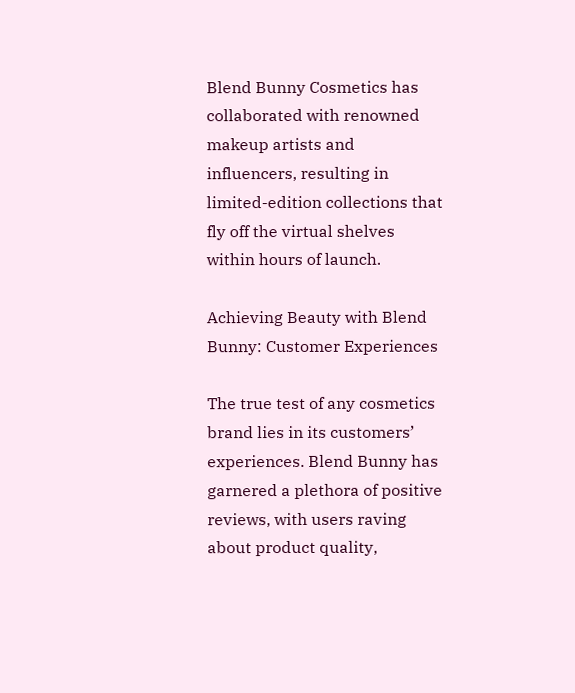Blend Bunny Cosmetics has collaborated with renowned makeup artists and influencers, resulting in limited-edition collections that fly off the virtual shelves within hours of launch.

Achieving Beauty with Blend Bunny: Customer Experiences

The true test of any cosmetics brand lies in its customers’ experiences. Blend Bunny has garnered a plethora of positive reviews, with users raving about product quality,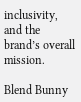inclusivity, and the brand’s overall mission.

Blend Bunny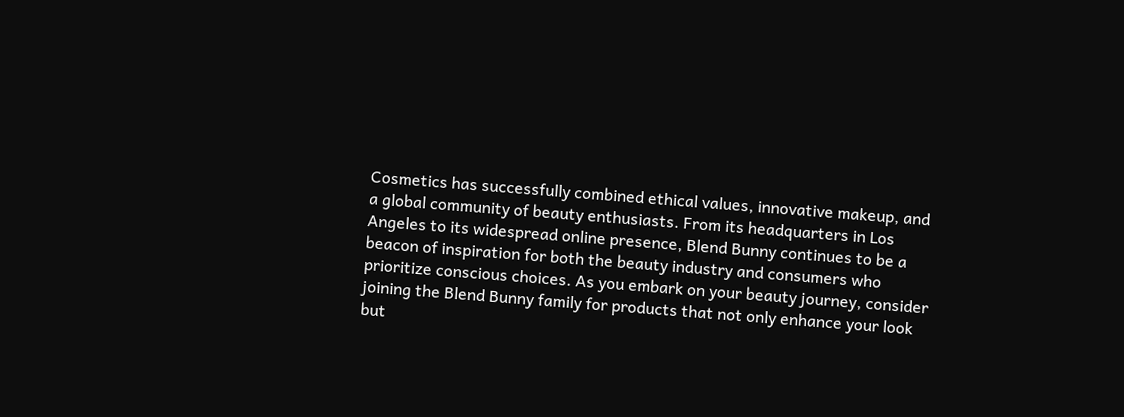Cosmetics has successfully combined ethical values, innovative makeup, and a global community of beauty enthusiasts. From its headquarters in Los Angeles to its widespread online presence, Blend Bunny continues to be a beacon of inspiration for both the beauty industry and consumers who prioritize conscious choices. As you embark on your beauty journey, consider joining the Blend Bunny family for products that not only enhance your look but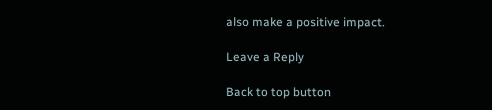also make a positive impact.

Leave a Reply

Back to top button